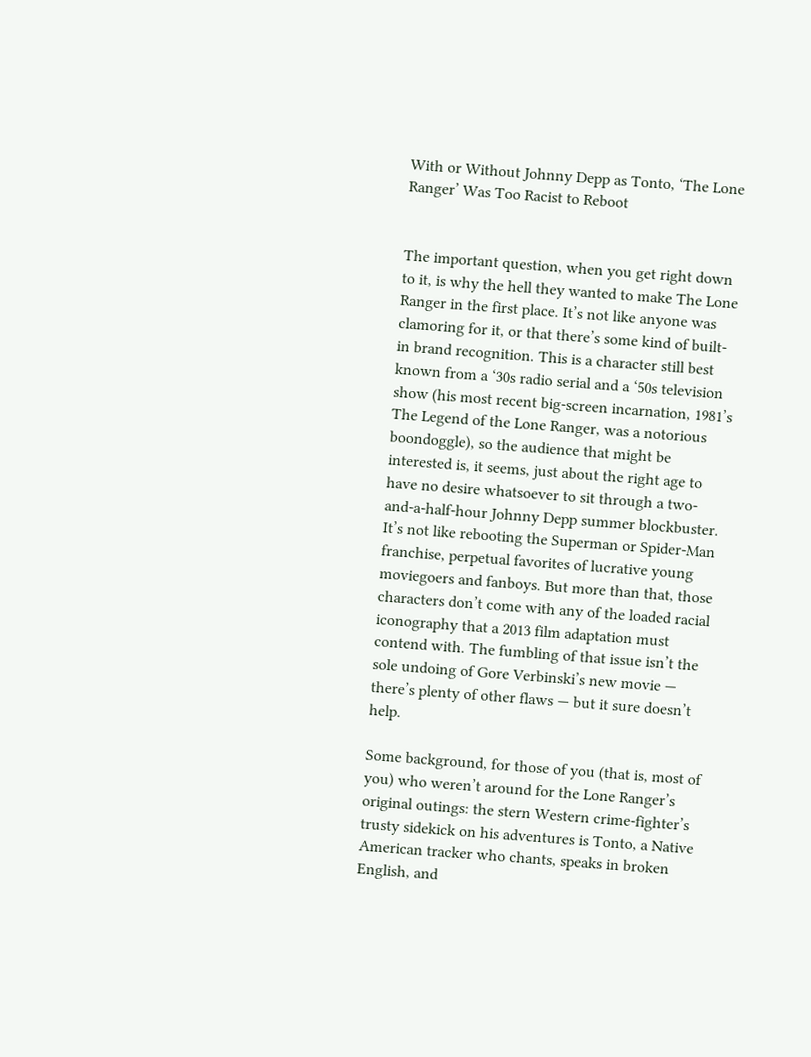With or Without Johnny Depp as Tonto, ‘The Lone Ranger’ Was Too Racist to Reboot


The important question, when you get right down to it, is why the hell they wanted to make The Lone Ranger in the first place. It’s not like anyone was clamoring for it, or that there’s some kind of built-in brand recognition. This is a character still best known from a ‘30s radio serial and a ‘50s television show (his most recent big-screen incarnation, 1981’s The Legend of the Lone Ranger, was a notorious boondoggle), so the audience that might be interested is, it seems, just about the right age to have no desire whatsoever to sit through a two-and-a-half-hour Johnny Depp summer blockbuster. It’s not like rebooting the Superman or Spider-Man franchise, perpetual favorites of lucrative young moviegoers and fanboys. But more than that, those characters don’t come with any of the loaded racial iconography that a 2013 film adaptation must contend with. The fumbling of that issue isn’t the sole undoing of Gore Verbinski’s new movie — there’s plenty of other flaws — but it sure doesn’t help.

Some background, for those of you (that is, most of you) who weren’t around for the Lone Ranger’s original outings: the stern Western crime-fighter’s trusty sidekick on his adventures is Tonto, a Native American tracker who chants, speaks in broken English, and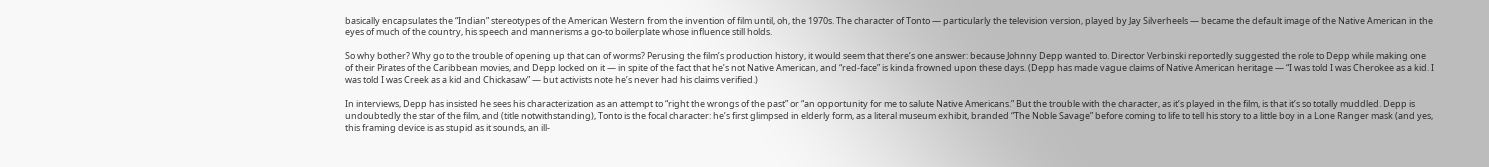basically encapsulates the “Indian” stereotypes of the American Western from the invention of film until, oh, the 1970s. The character of Tonto — particularly the television version, played by Jay Silverheels — became the default image of the Native American in the eyes of much of the country, his speech and mannerisms a go-to boilerplate whose influence still holds.

So why bother? Why go to the trouble of opening up that can of worms? Perusing the film’s production history, it would seem that there’s one answer: because Johnny Depp wanted to. Director Verbinski reportedly suggested the role to Depp while making one of their Pirates of the Caribbean movies, and Depp locked on it — in spite of the fact that he’s not Native American, and “red-face” is kinda frowned upon these days. (Depp has made vague claims of Native American heritage — “I was told I was Cherokee as a kid. I was told I was Creek as a kid and Chickasaw” — but activists note he’s never had his claims verified.)

In interviews, Depp has insisted he sees his characterization as an attempt to “right the wrongs of the past” or “an opportunity for me to salute Native Americans.” But the trouble with the character, as it’s played in the film, is that it’s so totally muddled. Depp is undoubtedly the star of the film, and (title notwithstanding), Tonto is the focal character: he’s first glimpsed in elderly form, as a literal museum exhibit, branded “The Noble Savage” before coming to life to tell his story to a little boy in a Lone Ranger mask (and yes, this framing device is as stupid as it sounds, an ill-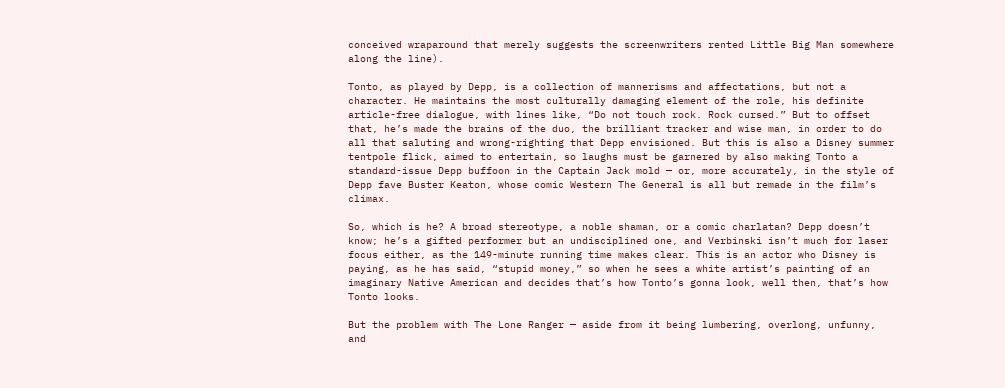conceived wraparound that merely suggests the screenwriters rented Little Big Man somewhere along the line).

Tonto, as played by Depp, is a collection of mannerisms and affectations, but not a character. He maintains the most culturally damaging element of the role, his definite article-free dialogue, with lines like, “Do not touch rock. Rock cursed.” But to offset that, he’s made the brains of the duo, the brilliant tracker and wise man, in order to do all that saluting and wrong-righting that Depp envisioned. But this is also a Disney summer tentpole flick, aimed to entertain, so laughs must be garnered by also making Tonto a standard-issue Depp buffoon in the Captain Jack mold — or, more accurately, in the style of Depp fave Buster Keaton, whose comic Western The General is all but remade in the film’s climax.

So, which is he? A broad stereotype, a noble shaman, or a comic charlatan? Depp doesn’t know; he’s a gifted performer but an undisciplined one, and Verbinski isn’t much for laser focus either, as the 149-minute running time makes clear. This is an actor who Disney is paying, as he has said, “stupid money,” so when he sees a white artist’s painting of an imaginary Native American and decides that’s how Tonto’s gonna look, well then, that’s how Tonto looks.

But the problem with The Lone Ranger — aside from it being lumbering, overlong, unfunny, and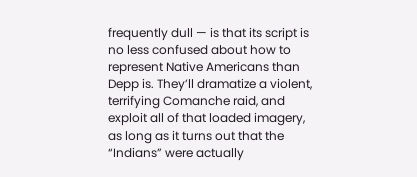frequently dull — is that its script is no less confused about how to represent Native Americans than Depp is. They’ll dramatize a violent, terrifying Comanche raid, and exploit all of that loaded imagery, as long as it turns out that the “Indians” were actually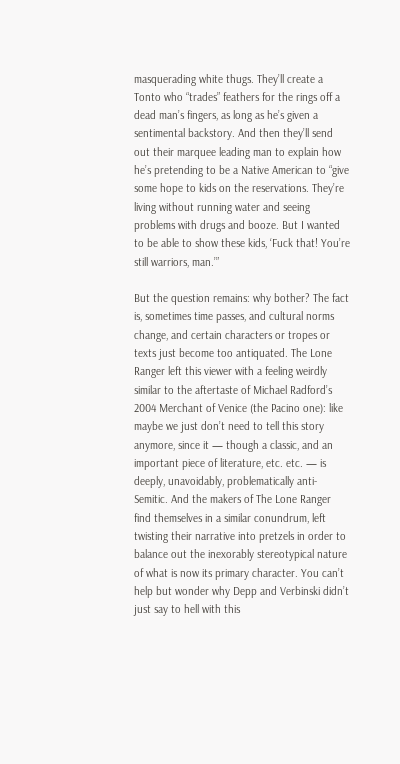masquerading white thugs. They’ll create a Tonto who “trades” feathers for the rings off a dead man’s fingers, as long as he’s given a sentimental backstory. And then they’ll send out their marquee leading man to explain how he’s pretending to be a Native American to “give some hope to kids on the reservations. They’re living without running water and seeing problems with drugs and booze. But I wanted to be able to show these kids, ‘Fuck that! You’re still warriors, man.’”

But the question remains: why bother? The fact is, sometimes time passes, and cultural norms change, and certain characters or tropes or texts just become too antiquated. The Lone Ranger left this viewer with a feeling weirdly similar to the aftertaste of Michael Radford’s 2004 Merchant of Venice (the Pacino one): like maybe we just don’t need to tell this story anymore, since it — though a classic, and an important piece of literature, etc. etc. — is deeply, unavoidably, problematically anti-Semitic. And the makers of The Lone Ranger find themselves in a similar conundrum, left twisting their narrative into pretzels in order to balance out the inexorably stereotypical nature of what is now its primary character. You can’t help but wonder why Depp and Verbinski didn’t just say to hell with this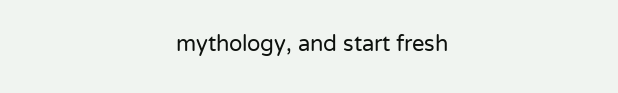mythology, and start fresh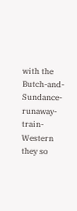with the Butch-and-Sundance-runaway-train-Western they so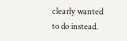clearly wanted to do instead.